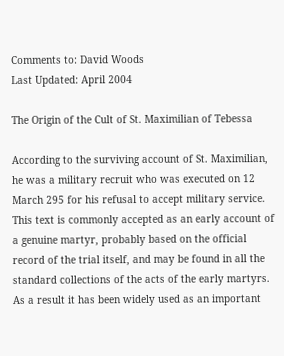Comments to: David Woods
Last Updated: April 2004

The Origin of the Cult of St. Maximilian of Tebessa

According to the surviving account of St. Maximilian, he was a military recruit who was executed on 12 March 295 for his refusal to accept military service. This text is commonly accepted as an early account of a genuine martyr, probably based on the official record of the trial itself, and may be found in all the standard collections of the acts of the early martyrs. As a result it has been widely used as an important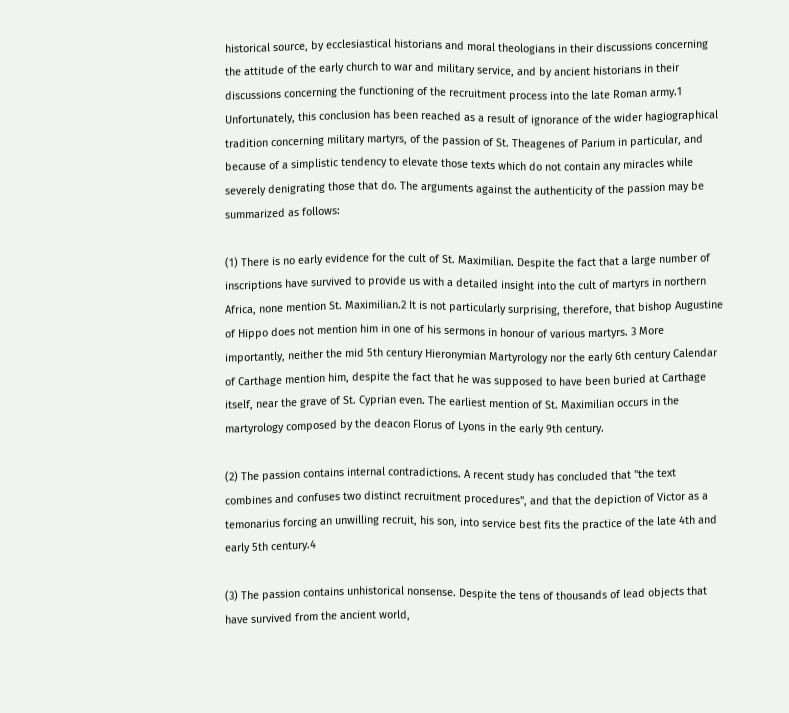historical source, by ecclesiastical historians and moral theologians in their discussions concerning the attitude of the early church to war and military service, and by ancient historians in their discussions concerning the functioning of the recruitment process into the late Roman army.1 Unfortunately, this conclusion has been reached as a result of ignorance of the wider hagiographical tradition concerning military martyrs, of the passion of St. Theagenes of Parium in particular, and because of a simplistic tendency to elevate those texts which do not contain any miracles while severely denigrating those that do. The arguments against the authenticity of the passion may be summarized as follows:

(1) There is no early evidence for the cult of St. Maximilian. Despite the fact that a large number of inscriptions have survived to provide us with a detailed insight into the cult of martyrs in northern Africa, none mention St. Maximilian.2 It is not particularly surprising, therefore, that bishop Augustine of Hippo does not mention him in one of his sermons in honour of various martyrs. 3 More importantly, neither the mid 5th century Hieronymian Martyrology nor the early 6th century Calendar of Carthage mention him, despite the fact that he was supposed to have been buried at Carthage itself, near the grave of St. Cyprian even. The earliest mention of St. Maximilian occurs in the martyrology composed by the deacon Florus of Lyons in the early 9th century.

(2) The passion contains internal contradictions. A recent study has concluded that "the text combines and confuses two distinct recruitment procedures", and that the depiction of Victor as a temonarius forcing an unwilling recruit, his son, into service best fits the practice of the late 4th and early 5th century.4

(3) The passion contains unhistorical nonsense. Despite the tens of thousands of lead objects that have survived from the ancient world,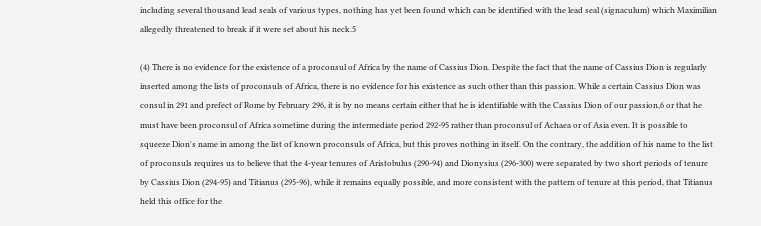including several thousand lead seals of various types, nothing has yet been found which can be identified with the lead seal (signaculum) which Maximilian allegedly threatened to break if it were set about his neck.5

(4) There is no evidence for the existence of a proconsul of Africa by the name of Cassius Dion. Despite the fact that the name of Cassius Dion is regularly inserted among the lists of proconsuls of Africa, there is no evidence for his existence as such other than this passion. While a certain Cassius Dion was consul in 291 and prefect of Rome by February 296, it is by no means certain either that he is identifiable with the Cassius Dion of our passion,6 or that he must have been proconsul of Africa sometime during the intermediate period 292-95 rather than proconsul of Achaea or of Asia even. It is possible to squeeze Dion's name in among the list of known proconsuls of Africa, but this proves nothing in itself. On the contrary, the addition of his name to the list of proconsuls requires us to believe that the 4-year tenures of Aristobulus (290-94) and Dionysius (296-300) were separated by two short periods of tenure by Cassius Dion (294-95) and Titianus (295-96), while it remains equally possible, and more consistent with the pattern of tenure at this period, that Titianus held this office for the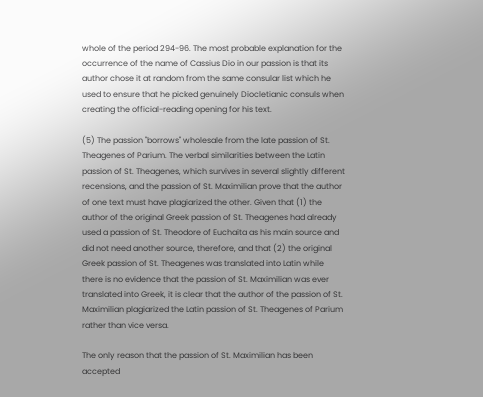whole of the period 294-96. The most probable explanation for the occurrence of the name of Cassius Dio in our passion is that its author chose it at random from the same consular list which he used to ensure that he picked genuinely Diocletianic consuls when creating the official-reading opening for his text.

(5) The passion "borrows" wholesale from the late passion of St. Theagenes of Parium. The verbal similarities between the Latin passion of St. Theagenes, which survives in several slightly different recensions, and the passion of St. Maximilian prove that the author of one text must have plagiarized the other. Given that (1) the author of the original Greek passion of St. Theagenes had already used a passion of St. Theodore of Euchaita as his main source and did not need another source, therefore, and that (2) the original Greek passion of St. Theagenes was translated into Latin while there is no evidence that the passion of St. Maximilian was ever translated into Greek, it is clear that the author of the passion of St. Maximilian plagiarized the Latin passion of St. Theagenes of Parium rather than vice versa.

The only reason that the passion of St. Maximilian has been accepted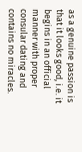as a genuine passion is that it looks good, i.e. it begins in an official manner with proper consular dating and contains no miracles.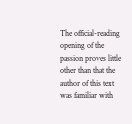The official-reading opening of the passion proves little other than that the author of this text was familiar with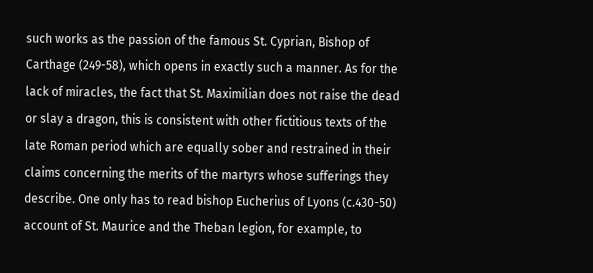such works as the passion of the famous St. Cyprian, Bishop of Carthage (249-58), which opens in exactly such a manner. As for the lack of miracles, the fact that St. Maximilian does not raise the dead or slay a dragon, this is consistent with other fictitious texts of the late Roman period which are equally sober and restrained in their claims concerning the merits of the martyrs whose sufferings they describe. One only has to read bishop Eucherius of Lyons (c.430-50) account of St. Maurice and the Theban legion, for example, to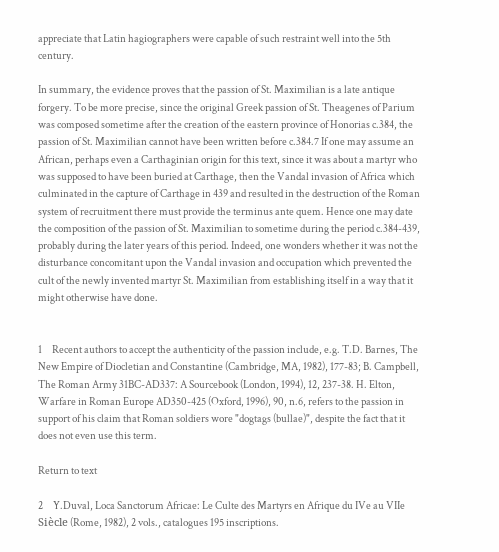appreciate that Latin hagiographers were capable of such restraint well into the 5th century.

In summary, the evidence proves that the passion of St. Maximilian is a late antique forgery. To be more precise, since the original Greek passion of St. Theagenes of Parium was composed sometime after the creation of the eastern province of Honorias c.384, the passion of St. Maximilian cannot have been written before c.384.7 If one may assume an African, perhaps even a Carthaginian origin for this text, since it was about a martyr who was supposed to have been buried at Carthage, then the Vandal invasion of Africa which culminated in the capture of Carthage in 439 and resulted in the destruction of the Roman system of recruitment there must provide the terminus ante quem. Hence one may date the composition of the passion of St. Maximilian to sometime during the period c.384-439, probably during the later years of this period. Indeed, one wonders whether it was not the disturbance concomitant upon the Vandal invasion and occupation which prevented the cult of the newly invented martyr St. Maximilian from establishing itself in a way that it might otherwise have done.


1     Recent authors to accept the authenticity of the passion include, e.g. T.D. Barnes, The New Empire of Diocletian and Constantine (Cambridge, MA, 1982), 177-83; B. Campbell, The Roman Army 31BC-AD337: A Sourcebook (London, 1994), 12, 237-38. H. Elton, Warfare in Roman Europe AD350-425 (Oxford, 1996), 90, n.6, refers to the passion in support of his claim that Roman soldiers wore "dogtags (bullae)", despite the fact that it does not even use this term.

Return to text

2     Y.Duval, Loca Sanctorum Africae: Le Culte des Martyrs en Afrique du IVe au VIIe Siècle (Rome, 1982), 2 vols., catalogues 195 inscriptions.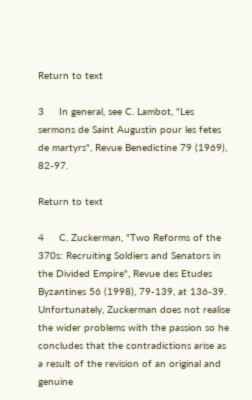Return to text

3     In general, see C. Lambot, "Les sermons de Saint Augustin pour les fetes de martyrs", Revue Benedictine 79 (1969), 82-97.

Return to text

4     C. Zuckerman, "Two Reforms of the 370s: Recruiting Soldiers and Senators in the Divided Empire", Revue des Etudes Byzantines 56 (1998), 79-139, at 136-39. Unfortunately, Zuckerman does not realise the wider problems with the passion so he concludes that the contradictions arise as a result of the revision of an original and genuine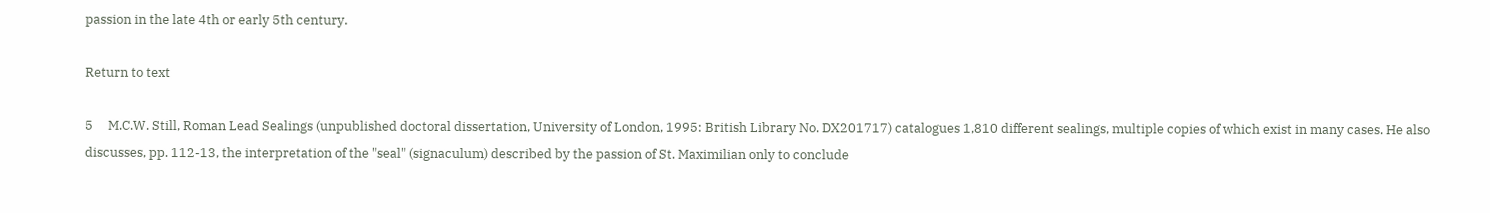passion in the late 4th or early 5th century.

Return to text

5     M.C.W. Still, Roman Lead Sealings (unpublished doctoral dissertation, University of London, 1995: British Library No. DX201717) catalogues 1,810 different sealings, multiple copies of which exist in many cases. He also discusses, pp. 112-13, the interpretation of the "seal" (signaculum) described by the passion of St. Maximilian only to conclude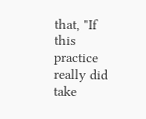that, "If this practice really did take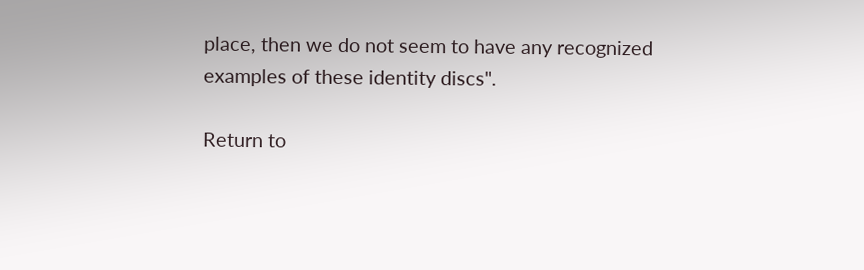place, then we do not seem to have any recognized examples of these identity discs".

Return to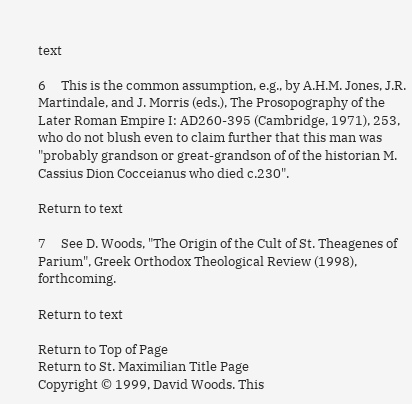text

6     This is the common assumption, e.g., by A.H.M. Jones, J.R. Martindale, and J. Morris (eds.), The Prosopography of the Later Roman Empire I: AD260-395 (Cambridge, 1971), 253, who do not blush even to claim further that this man was "probably grandson or great-grandson of of the historian M. Cassius Dion Cocceianus who died c.230".

Return to text

7     See D. Woods, "The Origin of the Cult of St. Theagenes of Parium", Greek Orthodox Theological Review (1998), forthcoming.

Return to text

Return to Top of Page
Return to St. Maximilian Title Page
Copyright © 1999, David Woods. This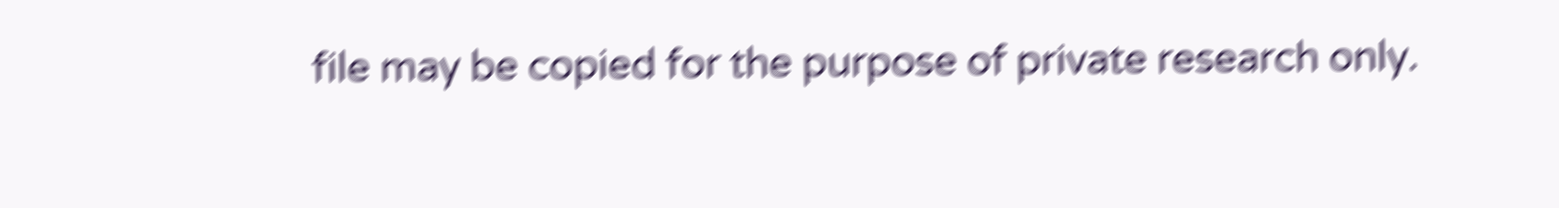file may be copied for the purpose of private research only.